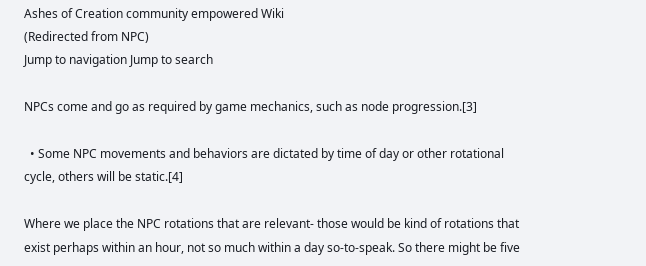Ashes of Creation community empowered Wiki
(Redirected from NPC)
Jump to navigation Jump to search

NPCs come and go as required by game mechanics, such as node progression.[3]

  • Some NPC movements and behaviors are dictated by time of day or other rotational cycle, others will be static.[4]

Where we place the NPC rotations that are relevant- those would be kind of rotations that exist perhaps within an hour, not so much within a day so-to-speak. So there might be five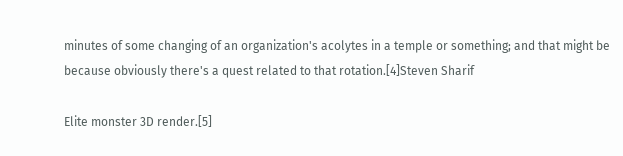minutes of some changing of an organization's acolytes in a temple or something; and that might be because obviously there's a quest related to that rotation.[4]Steven Sharif

Elite monster 3D render.[5]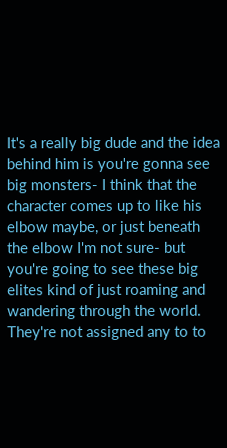It's a really big dude and the idea behind him is you're gonna see big monsters- I think that the character comes up to like his elbow maybe, or just beneath the elbow I'm not sure- but you're going to see these big elites kind of just roaming and wandering through the world. They're not assigned any to to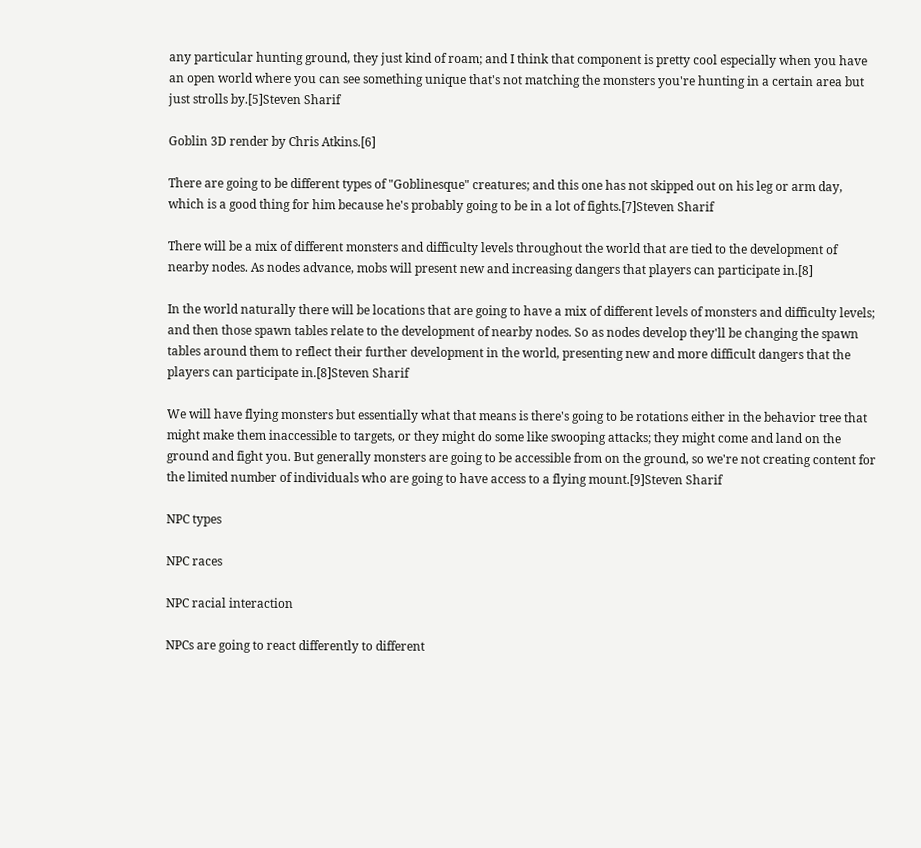any particular hunting ground, they just kind of roam; and I think that component is pretty cool especially when you have an open world where you can see something unique that's not matching the monsters you're hunting in a certain area but just strolls by.[5]Steven Sharif

Goblin 3D render by Chris Atkins.[6]

There are going to be different types of "Goblinesque" creatures; and this one has not skipped out on his leg or arm day, which is a good thing for him because he's probably going to be in a lot of fights.[7]Steven Sharif

There will be a mix of different monsters and difficulty levels throughout the world that are tied to the development of nearby nodes. As nodes advance, mobs will present new and increasing dangers that players can participate in.[8]

In the world naturally there will be locations that are going to have a mix of different levels of monsters and difficulty levels; and then those spawn tables relate to the development of nearby nodes. So as nodes develop they'll be changing the spawn tables around them to reflect their further development in the world, presenting new and more difficult dangers that the players can participate in.[8]Steven Sharif

We will have flying monsters but essentially what that means is there's going to be rotations either in the behavior tree that might make them inaccessible to targets, or they might do some like swooping attacks; they might come and land on the ground and fight you. But generally monsters are going to be accessible from on the ground, so we're not creating content for the limited number of individuals who are going to have access to a flying mount.[9]Steven Sharif

NPC types

NPC races

NPC racial interaction

NPCs are going to react differently to different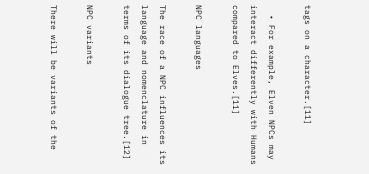tags on a character.[11]

  • For example, Elven NPCs may interact differently with Humans compared to Elves.[11]

NPC languages

The race of a NPC influences its language and nomenclature in terms of its dialogue tree.[12]

NPC variants

There will be variants of the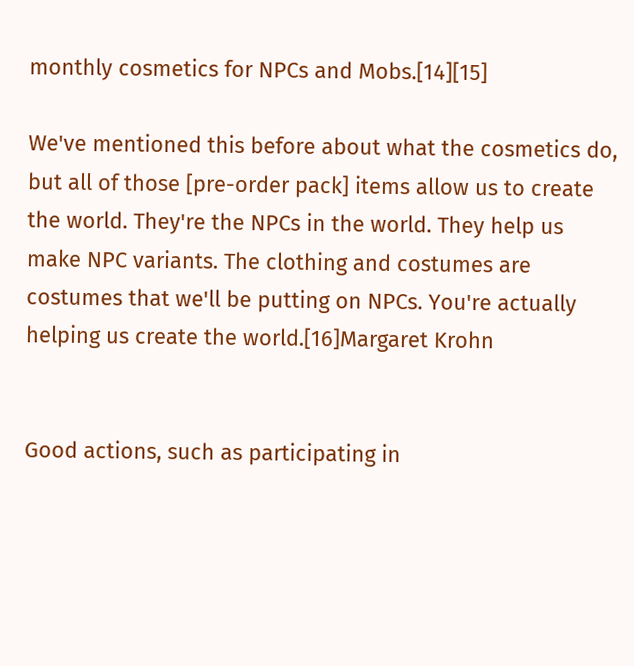monthly cosmetics for NPCs and Mobs.[14][15]

We've mentioned this before about what the cosmetics do, but all of those [pre-order pack] items allow us to create the world. They're the NPCs in the world. They help us make NPC variants. The clothing and costumes are costumes that we'll be putting on NPCs. You're actually helping us create the world.[16]Margaret Krohn


Good actions, such as participating in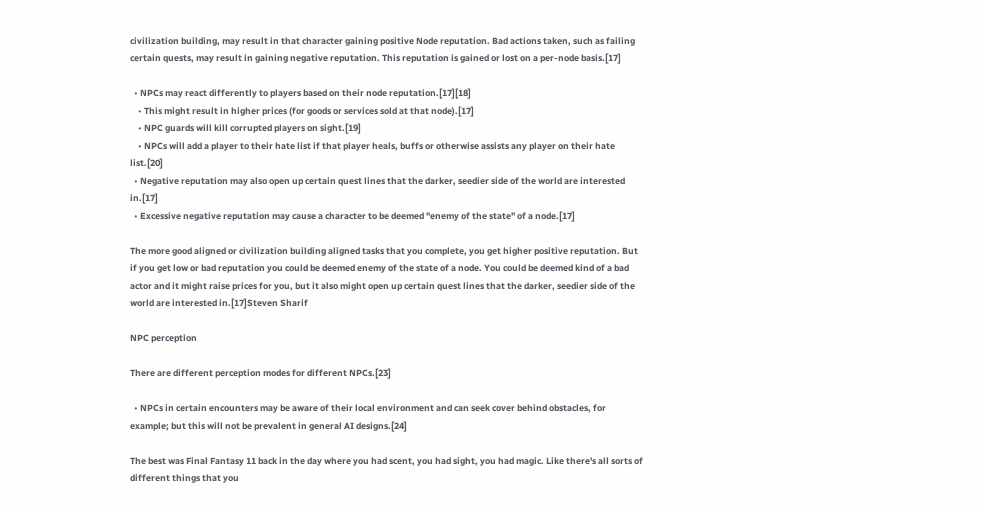civilization building, may result in that character gaining positive Node reputation. Bad actions taken, such as failing certain quests, may result in gaining negative reputation. This reputation is gained or lost on a per-node basis.[17]

  • NPCs may react differently to players based on their node reputation.[17][18]
    • This might result in higher prices (for goods or services sold at that node).[17]
    • NPC guards will kill corrupted players on sight.[19]
    • NPCs will add a player to their hate list if that player heals, buffs or otherwise assists any player on their hate list.[20]
  • Negative reputation may also open up certain quest lines that the darker, seedier side of the world are interested in.[17]
  • Excessive negative reputation may cause a character to be deemed "enemy of the state" of a node.[17]

The more good aligned or civilization building aligned tasks that you complete, you get higher positive reputation. But if you get low or bad reputation you could be deemed enemy of the state of a node. You could be deemed kind of a bad actor and it might raise prices for you, but it also might open up certain quest lines that the darker, seedier side of the world are interested in.[17]Steven Sharif

NPC perception

There are different perception modes for different NPCs.[23]

  • NPCs in certain encounters may be aware of their local environment and can seek cover behind obstacles, for example; but this will not be prevalent in general AI designs.[24]

The best was Final Fantasy 11 back in the day where you had scent, you had sight, you had magic. Like there's all sorts of different things that you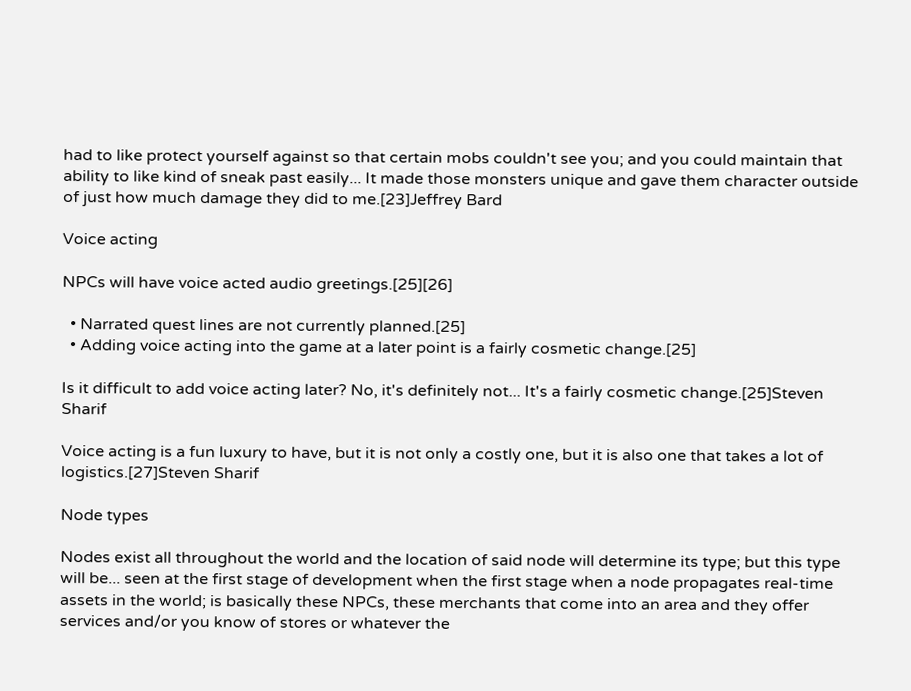had to like protect yourself against so that certain mobs couldn't see you; and you could maintain that ability to like kind of sneak past easily... It made those monsters unique and gave them character outside of just how much damage they did to me.[23]Jeffrey Bard

Voice acting

NPCs will have voice acted audio greetings.[25][26]

  • Narrated quest lines are not currently planned.[25]
  • Adding voice acting into the game at a later point is a fairly cosmetic change.[25]

Is it difficult to add voice acting later? No, it's definitely not... It's a fairly cosmetic change.[25]Steven Sharif

Voice acting is a fun luxury to have, but it is not only a costly one, but it is also one that takes a lot of logistics.[27]Steven Sharif

Node types

Nodes exist all throughout the world and the location of said node will determine its type; but this type will be... seen at the first stage of development when the first stage when a node propagates real-time assets in the world; is basically these NPCs, these merchants that come into an area and they offer services and/or you know of stores or whatever the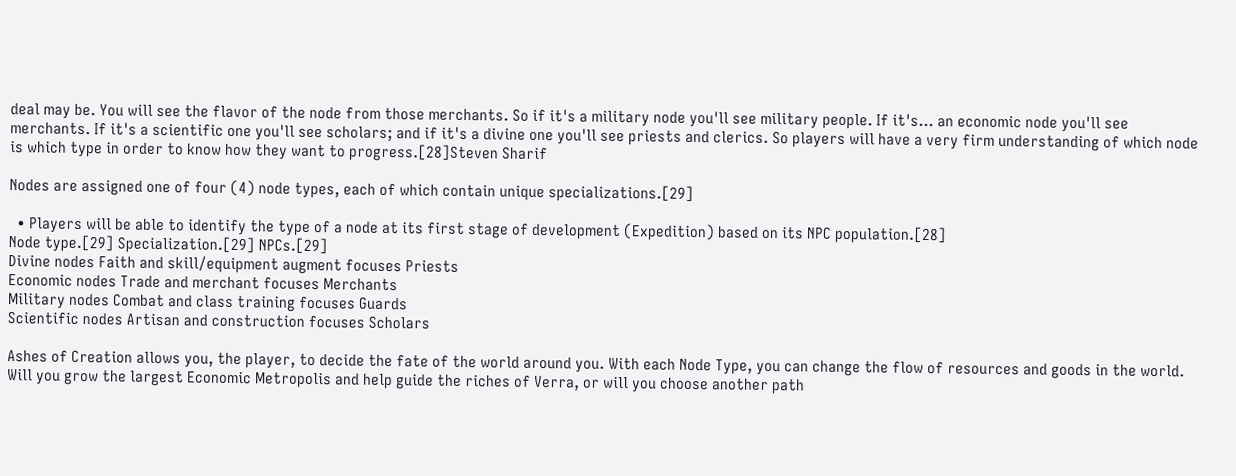deal may be. You will see the flavor of the node from those merchants. So if it's a military node you'll see military people. If it's... an economic node you'll see merchants. If it's a scientific one you'll see scholars; and if it's a divine one you'll see priests and clerics. So players will have a very firm understanding of which node is which type in order to know how they want to progress.[28]Steven Sharif

Nodes are assigned one of four (4) node types, each of which contain unique specializations.[29]

  • Players will be able to identify the type of a node at its first stage of development (Expedition) based on its NPC population.[28]
Node type.[29] Specialization.[29] NPCs.[29]
Divine nodes Faith and skill/equipment augment focuses Priests
Economic nodes Trade and merchant focuses Merchants
Military nodes Combat and class training focuses Guards
Scientific nodes Artisan and construction focuses Scholars

Ashes of Creation allows you, the player, to decide the fate of the world around you. With each Node Type, you can change the flow of resources and goods in the world. Will you grow the largest Economic Metropolis and help guide the riches of Verra, or will you choose another path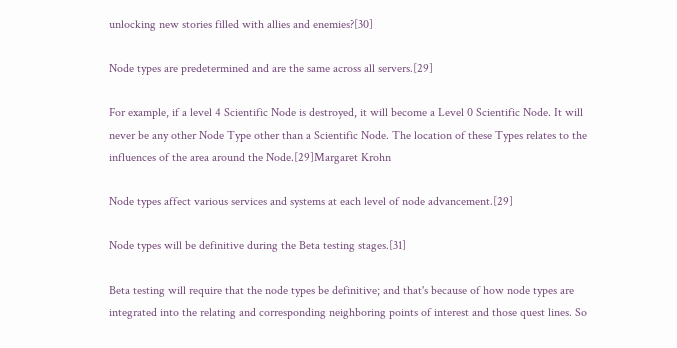unlocking new stories filled with allies and enemies?[30]

Node types are predetermined and are the same across all servers.[29]

For example, if a level 4 Scientific Node is destroyed, it will become a Level 0 Scientific Node. It will never be any other Node Type other than a Scientific Node. The location of these Types relates to the influences of the area around the Node.[29]Margaret Krohn

Node types affect various services and systems at each level of node advancement.[29]

Node types will be definitive during the Beta testing stages.[31]

Beta testing will require that the node types be definitive; and that's because of how node types are integrated into the relating and corresponding neighboring points of interest and those quest lines. So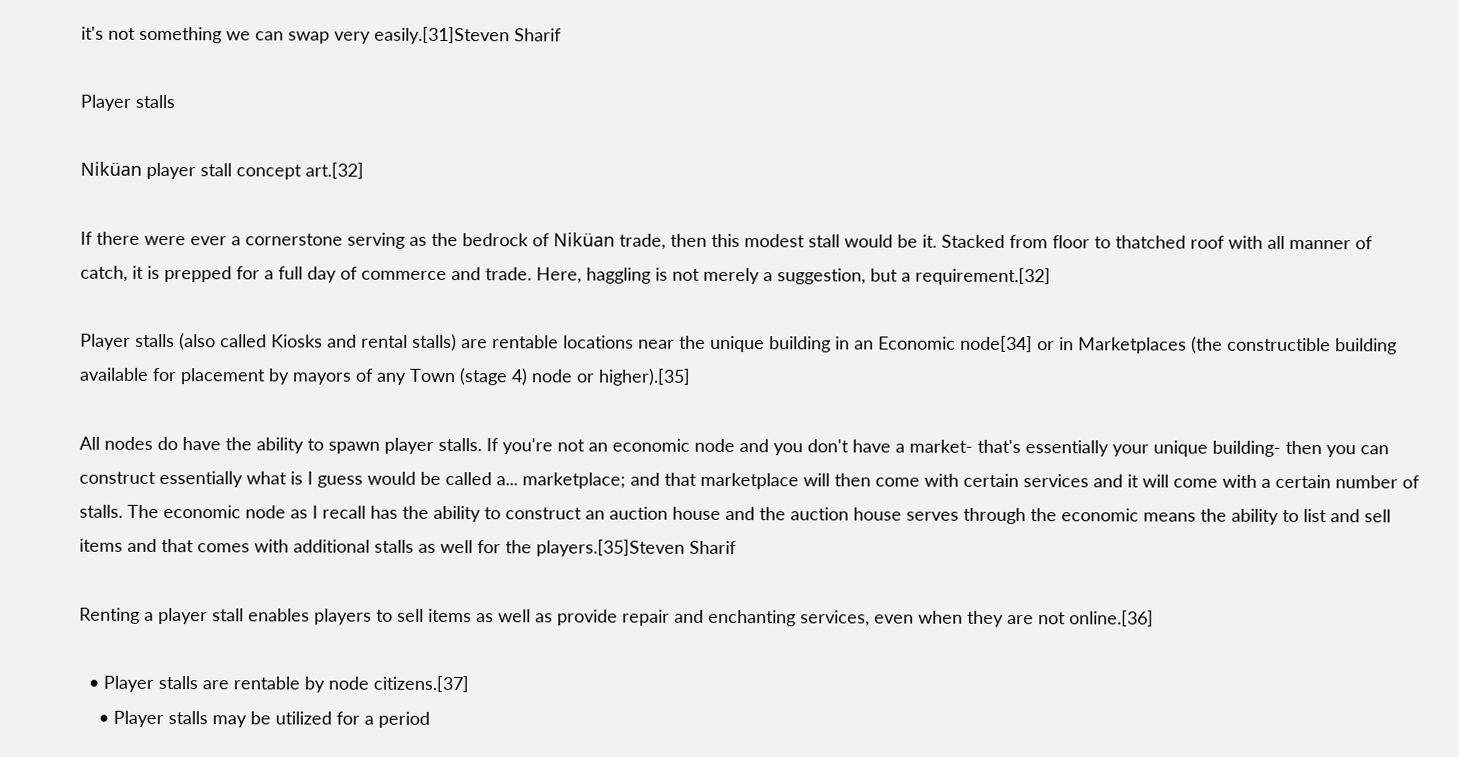it's not something we can swap very easily.[31]Steven Sharif

Player stalls

Niküan player stall concept art.[32]

If there were ever a cornerstone serving as the bedrock of Niküan trade, then this modest stall would be it. Stacked from floor to thatched roof with all manner of catch, it is prepped for a full day of commerce and trade. Here, haggling is not merely a suggestion, but a requirement.[32]

Player stalls (also called Kiosks and rental stalls) are rentable locations near the unique building in an Economic node[34] or in Marketplaces (the constructible building available for placement by mayors of any Town (stage 4) node or higher).[35]

All nodes do have the ability to spawn player stalls. If you're not an economic node and you don't have a market- that's essentially your unique building- then you can construct essentially what is I guess would be called a... marketplace; and that marketplace will then come with certain services and it will come with a certain number of stalls. The economic node as I recall has the ability to construct an auction house and the auction house serves through the economic means the ability to list and sell items and that comes with additional stalls as well for the players.[35]Steven Sharif

Renting a player stall enables players to sell items as well as provide repair and enchanting services, even when they are not online.[36]

  • Player stalls are rentable by node citizens.[37]
    • Player stalls may be utilized for a period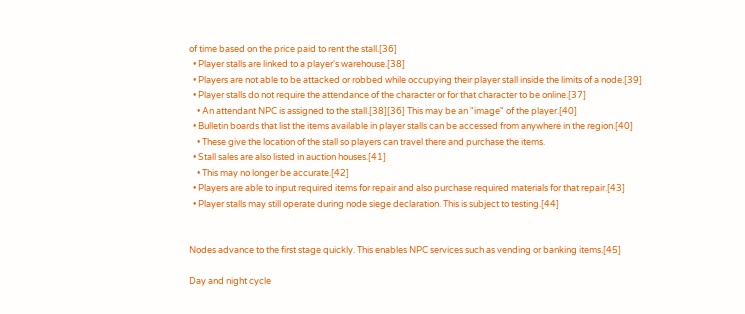of time based on the price paid to rent the stall.[36]
  • Player stalls are linked to a player's warehouse.[38]
  • Players are not able to be attacked or robbed while occupying their player stall inside the limits of a node.[39]
  • Player stalls do not require the attendance of the character or for that character to be online.[37]
    • An attendant NPC is assigned to the stall.[38][36] This may be an "image" of the player.[40]
  • Bulletin boards that list the items available in player stalls can be accessed from anywhere in the region.[40]
    • These give the location of the stall so players can travel there and purchase the items.
  • Stall sales are also listed in auction houses.[41]
    • This may no longer be accurate.[42]
  • Players are able to input required items for repair and also purchase required materials for that repair.[43]
  • Player stalls may still operate during node siege declaration. This is subject to testing.[44]


Nodes advance to the first stage quickly. This enables NPC services such as vending or banking items.[45]

Day and night cycle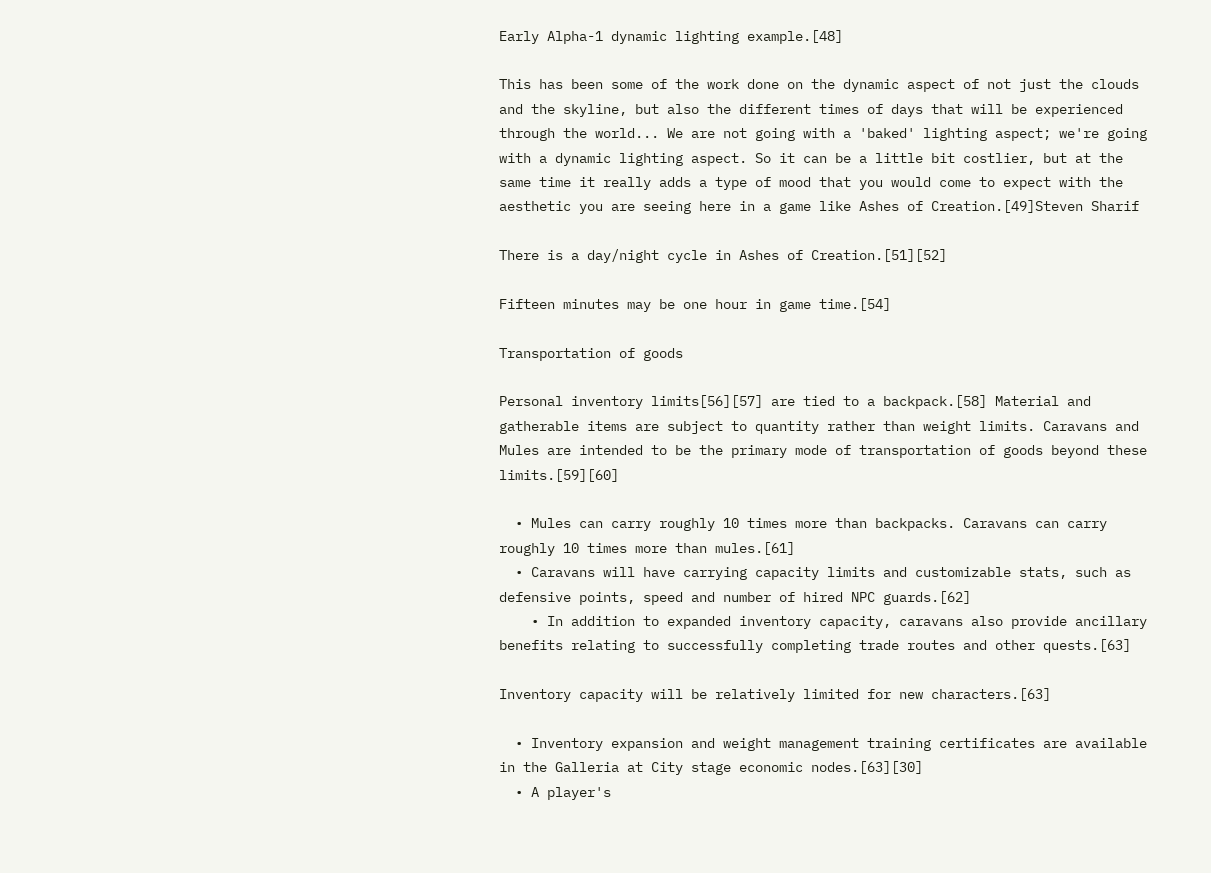Early Alpha-1 dynamic lighting example.[48]

This has been some of the work done on the dynamic aspect of not just the clouds and the skyline, but also the different times of days that will be experienced through the world... We are not going with a 'baked' lighting aspect; we're going with a dynamic lighting aspect. So it can be a little bit costlier, but at the same time it really adds a type of mood that you would come to expect with the aesthetic you are seeing here in a game like Ashes of Creation.[49]Steven Sharif

There is a day/night cycle in Ashes of Creation.[51][52]

Fifteen minutes may be one hour in game time.[54]

Transportation of goods

Personal inventory limits[56][57] are tied to a backpack.[58] Material and gatherable items are subject to quantity rather than weight limits. Caravans and Mules are intended to be the primary mode of transportation of goods beyond these limits.[59][60]

  • Mules can carry roughly 10 times more than backpacks. Caravans can carry roughly 10 times more than mules.[61]
  • Caravans will have carrying capacity limits and customizable stats, such as defensive points, speed and number of hired NPC guards.[62]
    • In addition to expanded inventory capacity, caravans also provide ancillary benefits relating to successfully completing trade routes and other quests.[63]

Inventory capacity will be relatively limited for new characters.[63]

  • Inventory expansion and weight management training certificates are available in the Galleria at City stage economic nodes.[63][30]
  • A player's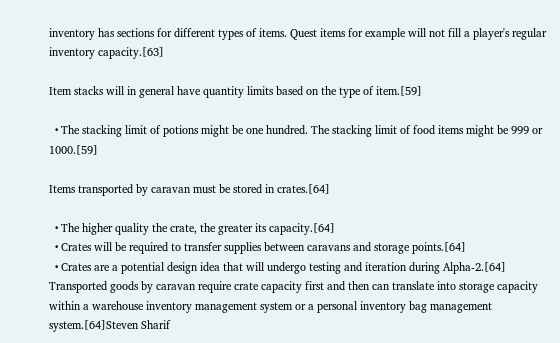inventory has sections for different types of items. Quest items for example will not fill a player's regular inventory capacity.[63]

Item stacks will in general have quantity limits based on the type of item.[59]

  • The stacking limit of potions might be one hundred. The stacking limit of food items might be 999 or 1000.[59]

Items transported by caravan must be stored in crates.[64]

  • The higher quality the crate, the greater its capacity.[64]
  • Crates will be required to transfer supplies between caravans and storage points.[64]
  • Crates are a potential design idea that will undergo testing and iteration during Alpha-2.[64]
Transported goods by caravan require crate capacity first and then can translate into storage capacity within a warehouse inventory management system or a personal inventory bag management system.[64]Steven Sharif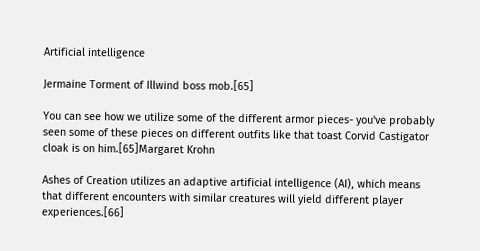Artificial intelligence

Jermaine Torment of Illwind boss mob.[65]

You can see how we utilize some of the different armor pieces- you've probably seen some of these pieces on different outfits like that toast Corvid Castigator cloak is on him.[65]Margaret Krohn

Ashes of Creation utilizes an adaptive artificial intelligence (AI), which means that different encounters with similar creatures will yield different player experiences.[66]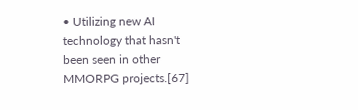• Utilizing new AI technology that hasn't been seen in other MMORPG projects.[67]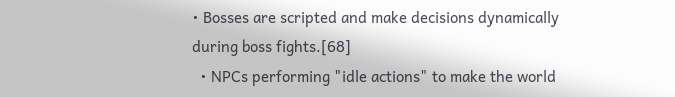• Bosses are scripted and make decisions dynamically during boss fights.[68]
  • NPCs performing "idle actions" to make the world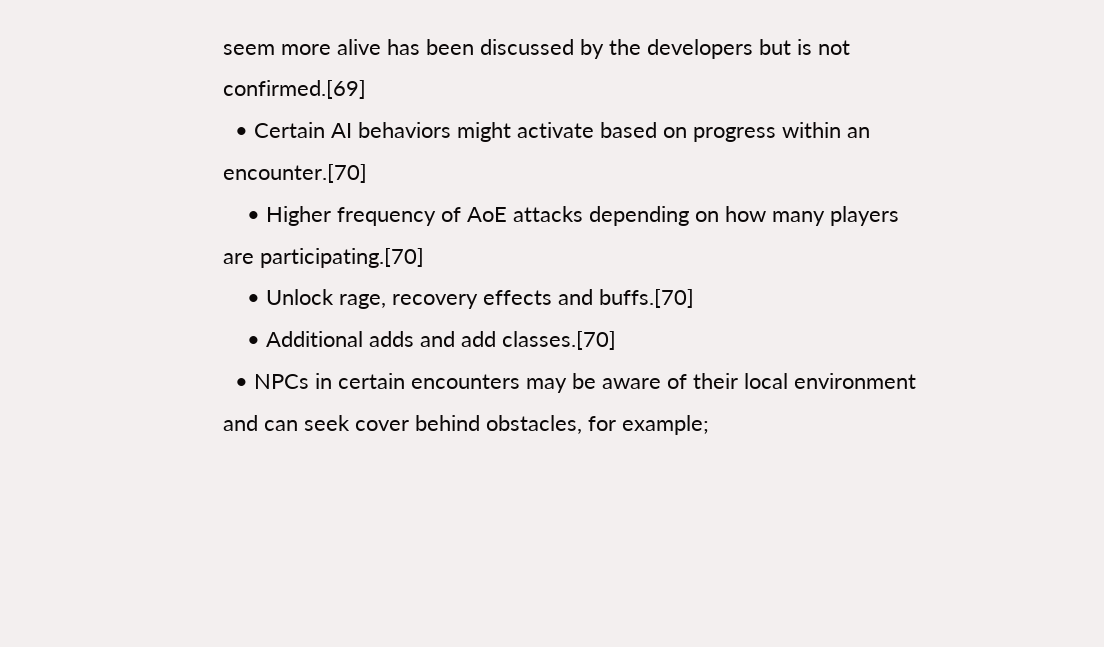seem more alive has been discussed by the developers but is not confirmed.[69]
  • Certain AI behaviors might activate based on progress within an encounter.[70]
    • Higher frequency of AoE attacks depending on how many players are participating.[70]
    • Unlock rage, recovery effects and buffs.[70]
    • Additional adds and add classes.[70]
  • NPCs in certain encounters may be aware of their local environment and can seek cover behind obstacles, for example;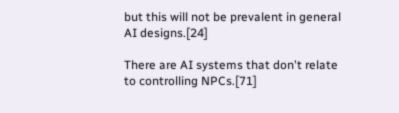but this will not be prevalent in general AI designs.[24]

There are AI systems that don't relate to controlling NPCs.[71]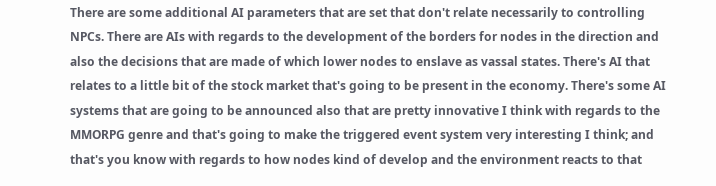There are some additional AI parameters that are set that don't relate necessarily to controlling NPCs. There are AIs with regards to the development of the borders for nodes in the direction and also the decisions that are made of which lower nodes to enslave as vassal states. There's AI that relates to a little bit of the stock market that's going to be present in the economy. There's some AI systems that are going to be announced also that are pretty innovative I think with regards to the MMORPG genre and that's going to make the triggered event system very interesting I think; and that's you know with regards to how nodes kind of develop and the environment reacts to that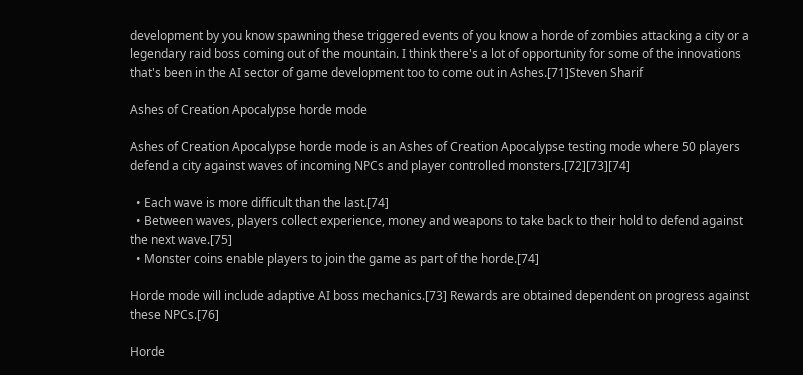development by you know spawning these triggered events of you know a horde of zombies attacking a city or a legendary raid boss coming out of the mountain. I think there's a lot of opportunity for some of the innovations that's been in the AI sector of game development too to come out in Ashes.[71]Steven Sharif

Ashes of Creation Apocalypse horde mode

Ashes of Creation Apocalypse horde mode is an Ashes of Creation Apocalypse testing mode where 50 players defend a city against waves of incoming NPCs and player controlled monsters.[72][73][74]

  • Each wave is more difficult than the last.[74]
  • Between waves, players collect experience, money and weapons to take back to their hold to defend against the next wave.[75]
  • Monster coins enable players to join the game as part of the horde.[74]

Horde mode will include adaptive AI boss mechanics.[73] Rewards are obtained dependent on progress against these NPCs.[76]

Horde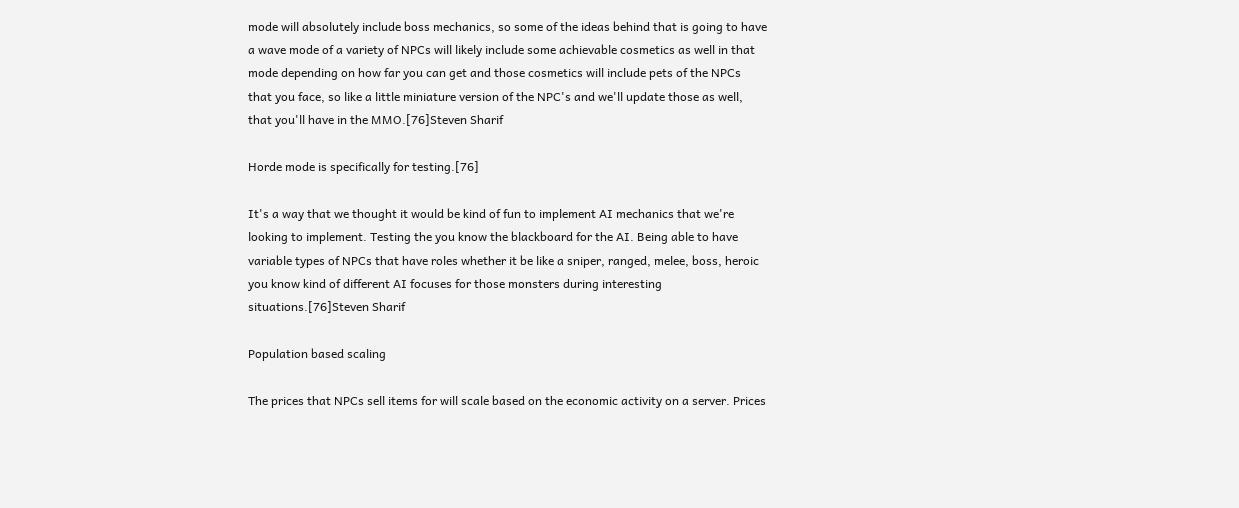mode will absolutely include boss mechanics, so some of the ideas behind that is going to have a wave mode of a variety of NPCs will likely include some achievable cosmetics as well in that mode depending on how far you can get and those cosmetics will include pets of the NPCs that you face, so like a little miniature version of the NPC's and we'll update those as well, that you'll have in the MMO.[76]Steven Sharif

Horde mode is specifically for testing.[76]

It's a way that we thought it would be kind of fun to implement AI mechanics that we're looking to implement. Testing the you know the blackboard for the AI. Being able to have variable types of NPCs that have roles whether it be like a sniper, ranged, melee, boss, heroic you know kind of different AI focuses for those monsters during interesting situations.[76]Steven Sharif

Population based scaling

The prices that NPCs sell items for will scale based on the economic activity on a server. Prices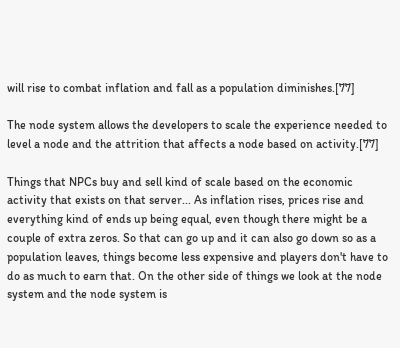will rise to combat inflation and fall as a population diminishes.[77]

The node system allows the developers to scale the experience needed to level a node and the attrition that affects a node based on activity.[77]

Things that NPCs buy and sell kind of scale based on the economic activity that exists on that server... As inflation rises, prices rise and everything kind of ends up being equal, even though there might be a couple of extra zeros. So that can go up and it can also go down so as a population leaves, things become less expensive and players don't have to do as much to earn that. On the other side of things we look at the node system and the node system is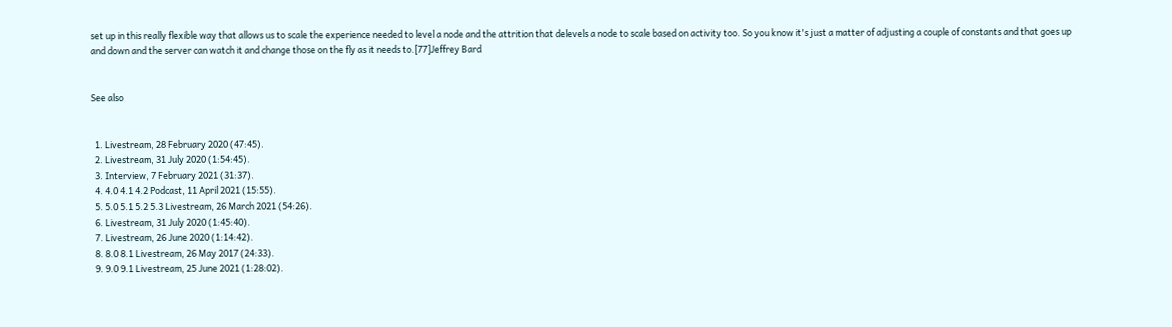set up in this really flexible way that allows us to scale the experience needed to level a node and the attrition that delevels a node to scale based on activity too. So you know it's just a matter of adjusting a couple of constants and that goes up and down and the server can watch it and change those on the fly as it needs to.[77]Jeffrey Bard


See also


  1. Livestream, 28 February 2020 (47:45).
  2. Livestream, 31 July 2020 (1:54:45).
  3. Interview, 7 February 2021 (31:37).
  4. 4.0 4.1 4.2 Podcast, 11 April 2021 (15:55).
  5. 5.0 5.1 5.2 5.3 Livestream, 26 March 2021 (54:26).
  6. Livestream, 31 July 2020 (1:45:40).
  7. Livestream, 26 June 2020 (1:14:42).
  8. 8.0 8.1 Livestream, 26 May 2017 (24:33).
  9. 9.0 9.1 Livestream, 25 June 2021 (1:28:02).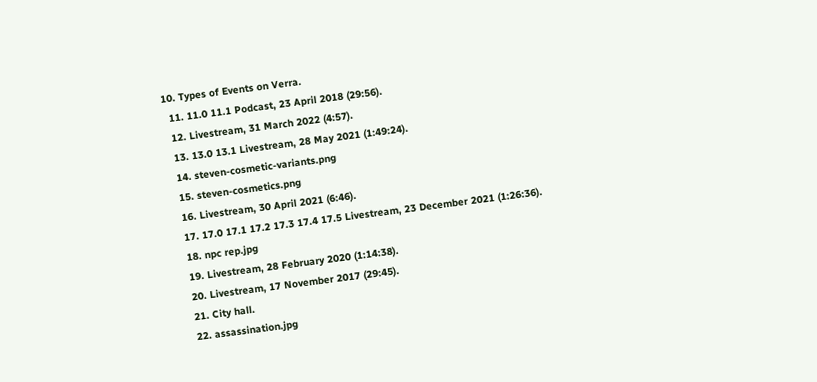10. Types of Events on Verra.
  11. 11.0 11.1 Podcast, 23 April 2018 (29:56).
  12. Livestream, 31 March 2022 (4:57).
  13. 13.0 13.1 Livestream, 28 May 2021 (1:49:24).
  14. steven-cosmetic-variants.png
  15. steven-cosmetics.png
  16. Livestream, 30 April 2021 (6:46).
  17. 17.0 17.1 17.2 17.3 17.4 17.5 Livestream, 23 December 2021 (1:26:36).
  18. npc rep.jpg
  19. Livestream, 28 February 2020 (1:14:38).
  20. Livestream, 17 November 2017 (29:45).
  21. City hall.
  22. assassination.jpg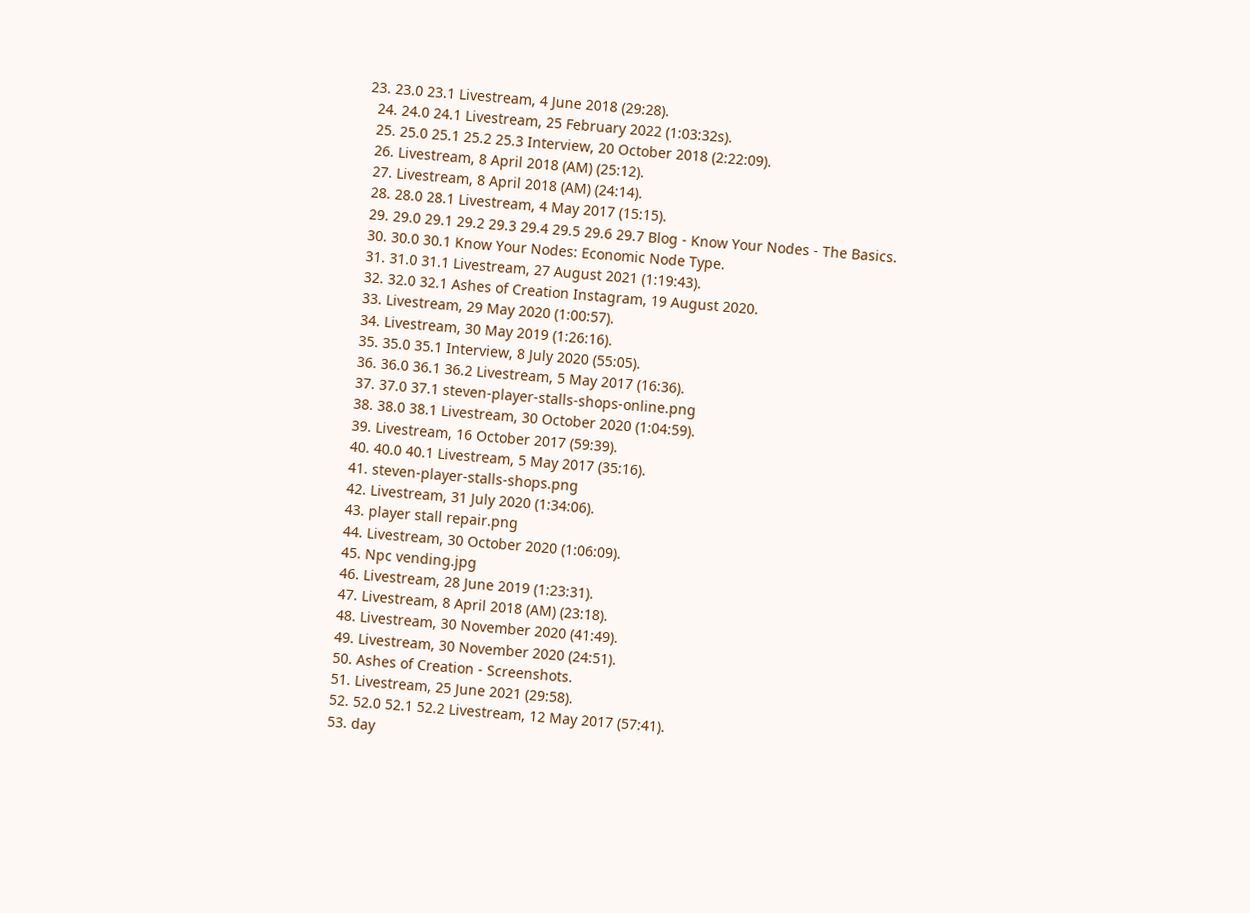23. 23.0 23.1 Livestream, 4 June 2018 (29:28).
  24. 24.0 24.1 Livestream, 25 February 2022 (1:03:32s).
  25. 25.0 25.1 25.2 25.3 Interview, 20 October 2018 (2:22:09).
  26. Livestream, 8 April 2018 (AM) (25:12).
  27. Livestream, 8 April 2018 (AM) (24:14).
  28. 28.0 28.1 Livestream, 4 May 2017 (15:15).
  29. 29.0 29.1 29.2 29.3 29.4 29.5 29.6 29.7 Blog - Know Your Nodes - The Basics.
  30. 30.0 30.1 Know Your Nodes: Economic Node Type.
  31. 31.0 31.1 Livestream, 27 August 2021 (1:19:43).
  32. 32.0 32.1 Ashes of Creation Instagram, 19 August 2020.
  33. Livestream, 29 May 2020 (1:00:57).
  34. Livestream, 30 May 2019 (1:26:16).
  35. 35.0 35.1 Interview, 8 July 2020 (55:05).
  36. 36.0 36.1 36.2 Livestream, 5 May 2017 (16:36).
  37. 37.0 37.1 steven-player-stalls-shops-online.png
  38. 38.0 38.1 Livestream, 30 October 2020 (1:04:59).
  39. Livestream, 16 October 2017 (59:39).
  40. 40.0 40.1 Livestream, 5 May 2017 (35:16).
  41. steven-player-stalls-shops.png
  42. Livestream, 31 July 2020 (1:34:06).
  43. player stall repair.png
  44. Livestream, 30 October 2020 (1:06:09).
  45. Npc vending.jpg
  46. Livestream, 28 June 2019 (1:23:31).
  47. Livestream, 8 April 2018 (AM) (23:18).
  48. Livestream, 30 November 2020 (41:49).
  49. Livestream, 30 November 2020 (24:51).
  50. Ashes of Creation - Screenshots.
  51. Livestream, 25 June 2021 (29:58).
  52. 52.0 52.1 52.2 Livestream, 12 May 2017 (57:41).
  53. day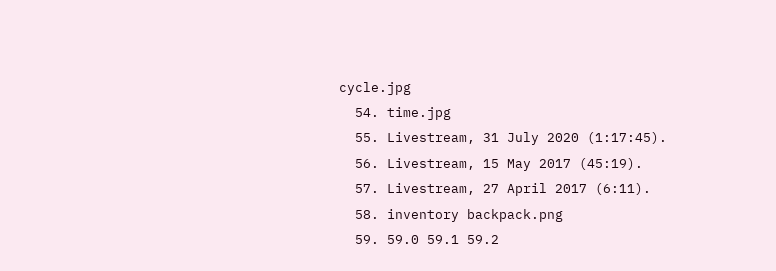cycle.jpg
  54. time.jpg
  55. Livestream, 31 July 2020 (1:17:45).
  56. Livestream, 15 May 2017 (45:19).
  57. Livestream, 27 April 2017 (6:11).
  58. inventory backpack.png
  59. 59.0 59.1 59.2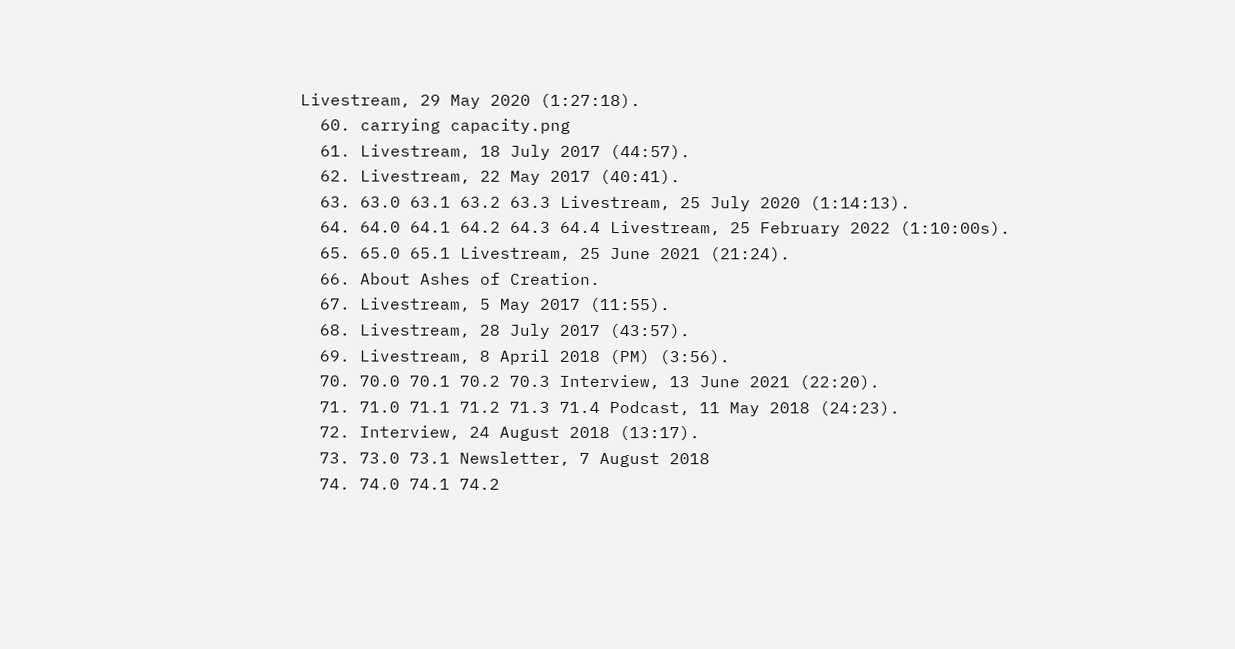Livestream, 29 May 2020 (1:27:18).
  60. carrying capacity.png
  61. Livestream, 18 July 2017 (44:57).
  62. Livestream, 22 May 2017 (40:41).
  63. 63.0 63.1 63.2 63.3 Livestream, 25 July 2020 (1:14:13).
  64. 64.0 64.1 64.2 64.3 64.4 Livestream, 25 February 2022 (1:10:00s).
  65. 65.0 65.1 Livestream, 25 June 2021 (21:24).
  66. About Ashes of Creation.
  67. Livestream, 5 May 2017 (11:55).
  68. Livestream, 28 July 2017 (43:57).
  69. Livestream, 8 April 2018 (PM) (3:56).
  70. 70.0 70.1 70.2 70.3 Interview, 13 June 2021 (22:20).
  71. 71.0 71.1 71.2 71.3 71.4 Podcast, 11 May 2018 (24:23).
  72. Interview, 24 August 2018 (13:17).
  73. 73.0 73.1 Newsletter, 7 August 2018
  74. 74.0 74.1 74.2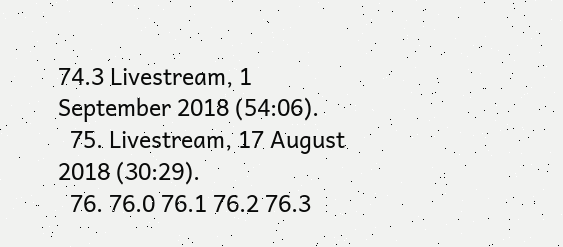74.3 Livestream, 1 September 2018 (54:06).
  75. Livestream, 17 August 2018 (30:29).
  76. 76.0 76.1 76.2 76.3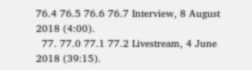76.4 76.5 76.6 76.7 Interview, 8 August 2018 (4:00).
  77. 77.0 77.1 77.2 Livestream, 4 June 2018 (39:15).